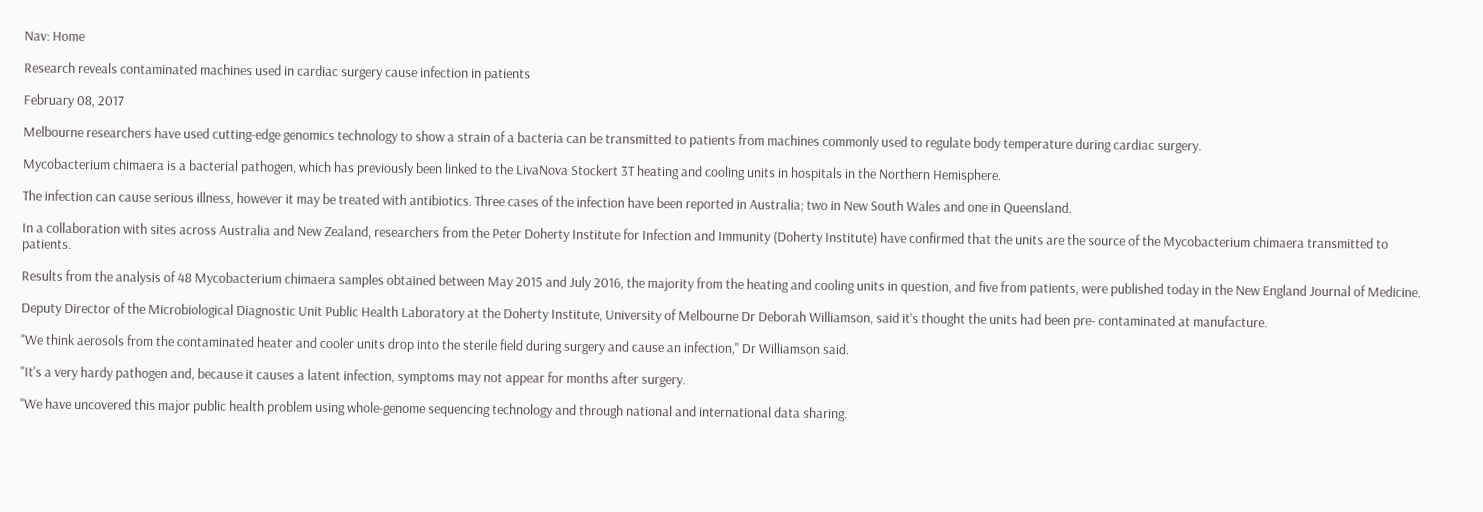Nav: Home

Research reveals contaminated machines used in cardiac surgery cause infection in patients

February 08, 2017

Melbourne researchers have used cutting-edge genomics technology to show a strain of a bacteria can be transmitted to patients from machines commonly used to regulate body temperature during cardiac surgery.

Mycobacterium chimaera is a bacterial pathogen, which has previously been linked to the LivaNova Stockert 3T heating and cooling units in hospitals in the Northern Hemisphere.

The infection can cause serious illness, however it may be treated with antibiotics. Three cases of the infection have been reported in Australia; two in New South Wales and one in Queensland.

In a collaboration with sites across Australia and New Zealand, researchers from the Peter Doherty Institute for Infection and Immunity (Doherty Institute) have confirmed that the units are the source of the Mycobacterium chimaera transmitted to patients.

Results from the analysis of 48 Mycobacterium chimaera samples obtained between May 2015 and July 2016, the majority from the heating and cooling units in question, and five from patients, were published today in the New England Journal of Medicine.

Deputy Director of the Microbiological Diagnostic Unit Public Health Laboratory at the Doherty Institute, University of Melbourne Dr Deborah Williamson, said it's thought the units had been pre- contaminated at manufacture.

"We think aerosols from the contaminated heater and cooler units drop into the sterile field during surgery and cause an infection," Dr Williamson said.

"It's a very hardy pathogen and, because it causes a latent infection, symptoms may not appear for months after surgery.

"We have uncovered this major public health problem using whole-genome sequencing technology and through national and international data sharing.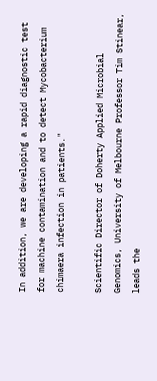In addition, we are developing a rapid diagnostic test for machine contamination and to detect Mycobacterium chimaera infection in patients."

Scientific Director of Doherty Applied Microbial Genomics, University of Melbourne Professor Tim Stinear, leads the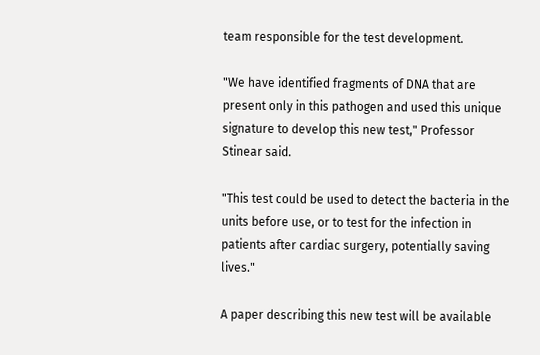team responsible for the test development.

"We have identified fragments of DNA that are present only in this pathogen and used this unique signature to develop this new test," Professor Stinear said.

"This test could be used to detect the bacteria in the units before use, or to test for the infection in patients after cardiac surgery, potentially saving lives."

A paper describing this new test will be available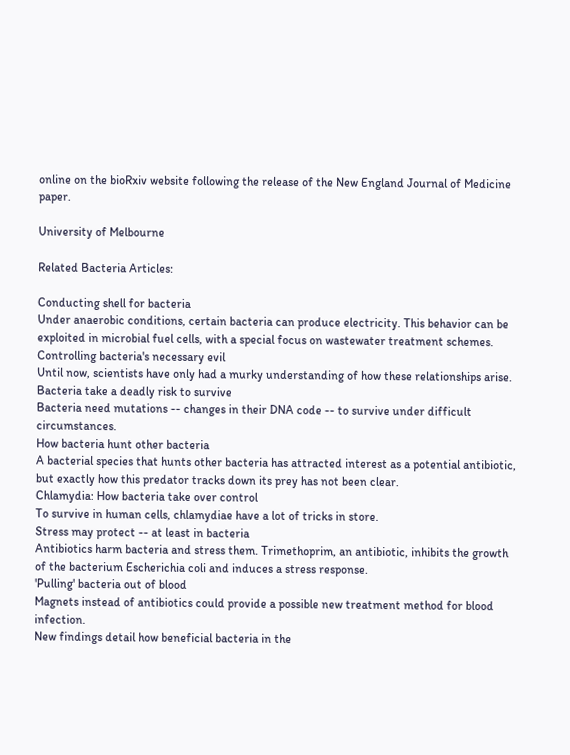online on the bioRxiv website following the release of the New England Journal of Medicine paper.

University of Melbourne

Related Bacteria Articles:

Conducting shell for bacteria
Under anaerobic conditions, certain bacteria can produce electricity. This behavior can be exploited in microbial fuel cells, with a special focus on wastewater treatment schemes.
Controlling bacteria's necessary evil
Until now, scientists have only had a murky understanding of how these relationships arise.
Bacteria take a deadly risk to survive
Bacteria need mutations -- changes in their DNA code -- to survive under difficult circumstances.
How bacteria hunt other bacteria
A bacterial species that hunts other bacteria has attracted interest as a potential antibiotic, but exactly how this predator tracks down its prey has not been clear.
Chlamydia: How bacteria take over control
To survive in human cells, chlamydiae have a lot of tricks in store.
Stress may protect -- at least in bacteria
Antibiotics harm bacteria and stress them. Trimethoprim, an antibiotic, inhibits the growth of the bacterium Escherichia coli and induces a stress response.
'Pulling' bacteria out of blood
Magnets instead of antibiotics could provide a possible new treatment method for blood infection.
New findings detail how beneficial bacteria in the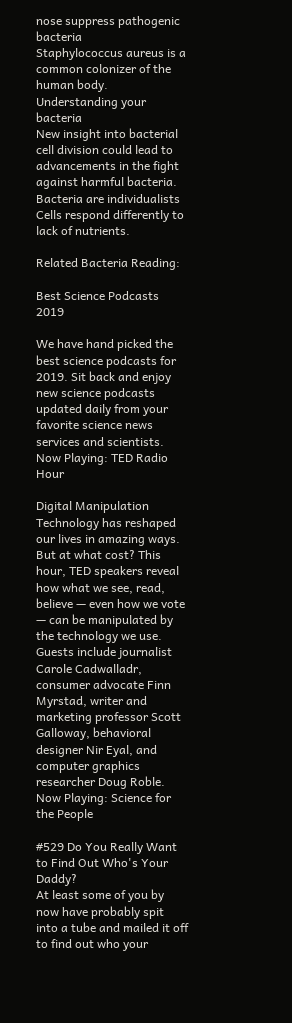nose suppress pathogenic bacteria
Staphylococcus aureus is a common colonizer of the human body.
Understanding your bacteria
New insight into bacterial cell division could lead to advancements in the fight against harmful bacteria.
Bacteria are individualists
Cells respond differently to lack of nutrients.

Related Bacteria Reading:

Best Science Podcasts 2019

We have hand picked the best science podcasts for 2019. Sit back and enjoy new science podcasts updated daily from your favorite science news services and scientists.
Now Playing: TED Radio Hour

Digital Manipulation
Technology has reshaped our lives in amazing ways. But at what cost? This hour, TED speakers reveal how what we see, read, believe — even how we vote — can be manipulated by the technology we use. Guests include journalist Carole Cadwalladr, consumer advocate Finn Myrstad, writer and marketing professor Scott Galloway, behavioral designer Nir Eyal, and computer graphics researcher Doug Roble.
Now Playing: Science for the People

#529 Do You Really Want to Find Out Who's Your Daddy?
At least some of you by now have probably spit into a tube and mailed it off to find out who your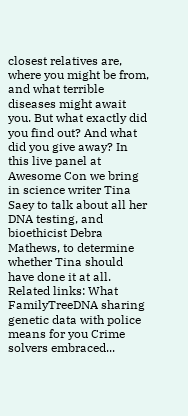closest relatives are, where you might be from, and what terrible diseases might await you. But what exactly did you find out? And what did you give away? In this live panel at Awesome Con we bring in science writer Tina Saey to talk about all her DNA testing, and bioethicist Debra Mathews, to determine whether Tina should have done it at all. Related links: What FamilyTreeDNA sharing genetic data with police means for you Crime solvers embraced...